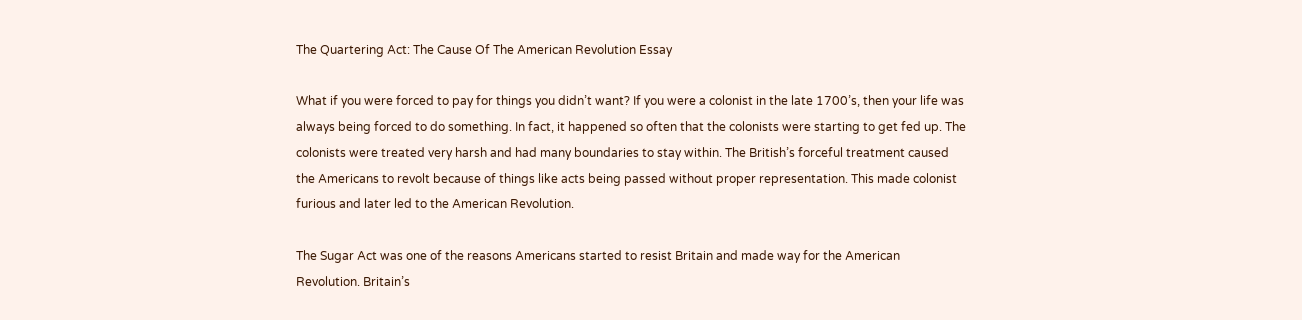The Quartering Act: The Cause Of The American Revolution Essay

What if you were forced to pay for things you didn’t want? If you were a colonist in the late 1700’s, then your life was always being forced to do something. In fact, it happened so often that the colonists were starting to get fed up. The colonists were treated very harsh and had many boundaries to stay within. The British’s forceful treatment caused the Americans to revolt because of things like acts being passed without proper representation. This made colonist furious and later led to the American Revolution.

The Sugar Act was one of the reasons Americans started to resist Britain and made way for the American Revolution. Britain’s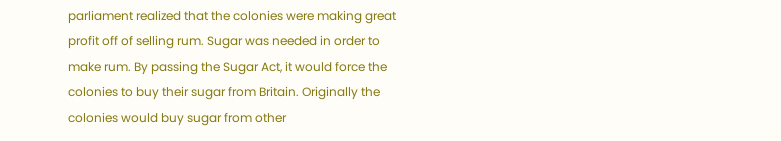parliament realized that the colonies were making great profit off of selling rum. Sugar was needed in order to make rum. By passing the Sugar Act, it would force the colonies to buy their sugar from Britain. Originally the colonies would buy sugar from other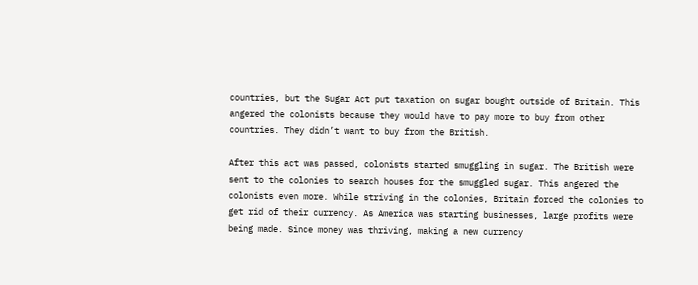countries, but the Sugar Act put taxation on sugar bought outside of Britain. This angered the colonists because they would have to pay more to buy from other countries. They didn’t want to buy from the British.

After this act was passed, colonists started smuggling in sugar. The British were sent to the colonies to search houses for the smuggled sugar. This angered the colonists even more. While striving in the colonies, Britain forced the colonies to get rid of their currency. As America was starting businesses, large profits were being made. Since money was thriving, making a new currency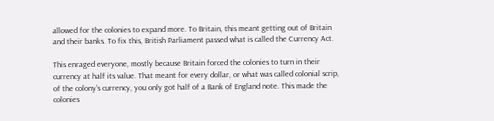allowed for the colonies to expand more. To Britain, this meant getting out of Britain and their banks. To fix this, British Parliament passed what is called the Currency Act.

This enraged everyone, mostly because Britain forced the colonies to turn in their currency at half its value. That meant for every dollar, or what was called colonial scrip, of the colony’s currency, you only got half of a Bank of England note. This made the colonies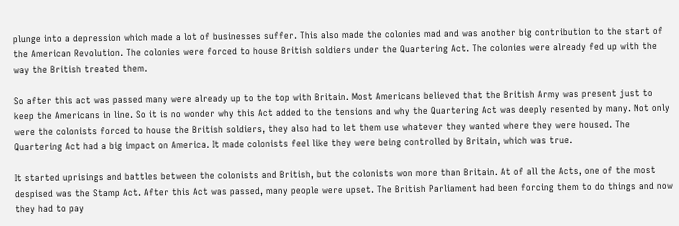plunge into a depression which made a lot of businesses suffer. This also made the colonies mad and was another big contribution to the start of the American Revolution. The colonies were forced to house British soldiers under the Quartering Act. The colonies were already fed up with the way the British treated them.

So after this act was passed many were already up to the top with Britain. Most Americans believed that the British Army was present just to keep the Americans in line. So it is no wonder why this Act added to the tensions and why the Quartering Act was deeply resented by many. Not only were the colonists forced to house the British soldiers, they also had to let them use whatever they wanted where they were housed. The Quartering Act had a big impact on America. It made colonists feel like they were being controlled by Britain, which was true.

It started uprisings and battles between the colonists and British, but the colonists won more than Britain. At of all the Acts, one of the most despised was the Stamp Act. After this Act was passed, many people were upset. The British Parliament had been forcing them to do things and now they had to pay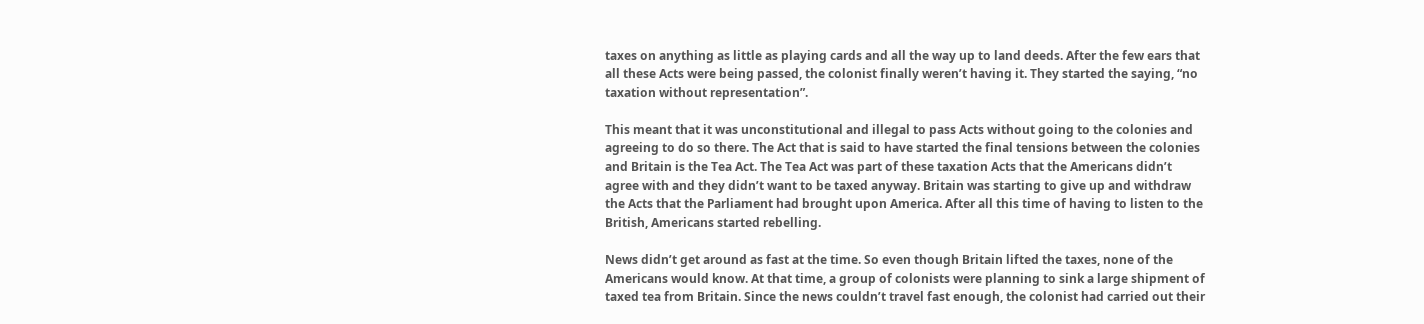taxes on anything as little as playing cards and all the way up to land deeds. After the few ears that all these Acts were being passed, the colonist finally weren’t having it. They started the saying, “no taxation without representation”.

This meant that it was unconstitutional and illegal to pass Acts without going to the colonies and agreeing to do so there. The Act that is said to have started the final tensions between the colonies and Britain is the Tea Act. The Tea Act was part of these taxation Acts that the Americans didn’t agree with and they didn’t want to be taxed anyway. Britain was starting to give up and withdraw the Acts that the Parliament had brought upon America. After all this time of having to listen to the British, Americans started rebelling.

News didn’t get around as fast at the time. So even though Britain lifted the taxes, none of the Americans would know. At that time, a group of colonists were planning to sink a large shipment of taxed tea from Britain. Since the news couldn’t travel fast enough, the colonist had carried out their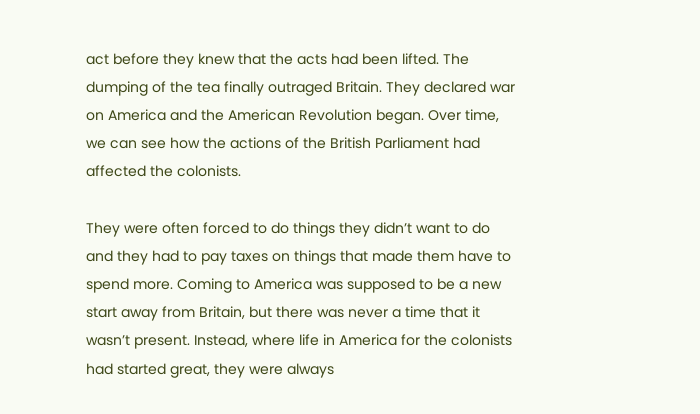act before they knew that the acts had been lifted. The dumping of the tea finally outraged Britain. They declared war on America and the American Revolution began. Over time, we can see how the actions of the British Parliament had affected the colonists.

They were often forced to do things they didn’t want to do and they had to pay taxes on things that made them have to spend more. Coming to America was supposed to be a new start away from Britain, but there was never a time that it wasn’t present. Instead, where life in America for the colonists had started great, they were always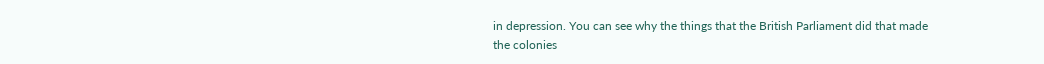in depression. You can see why the things that the British Parliament did that made the colonies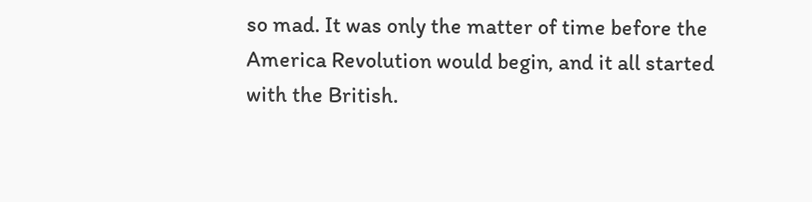so mad. It was only the matter of time before the America Revolution would begin, and it all started with the British.